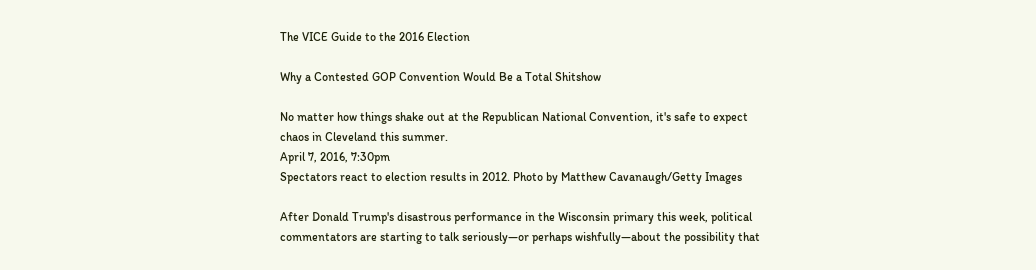The VICE Guide to the 2016 Election

Why a Contested GOP Convention Would Be a Total Shitshow

No matter how things shake out at the Republican National Convention, it's safe to expect chaos in Cleveland this summer.
April 7, 2016, 7:30pm
Spectators react to election results in 2012. Photo by Matthew Cavanaugh/Getty Images

After Donald Trump's disastrous performance in the Wisconsin primary this week, political commentators are starting to talk seriously—or perhaps wishfully—about the possibility that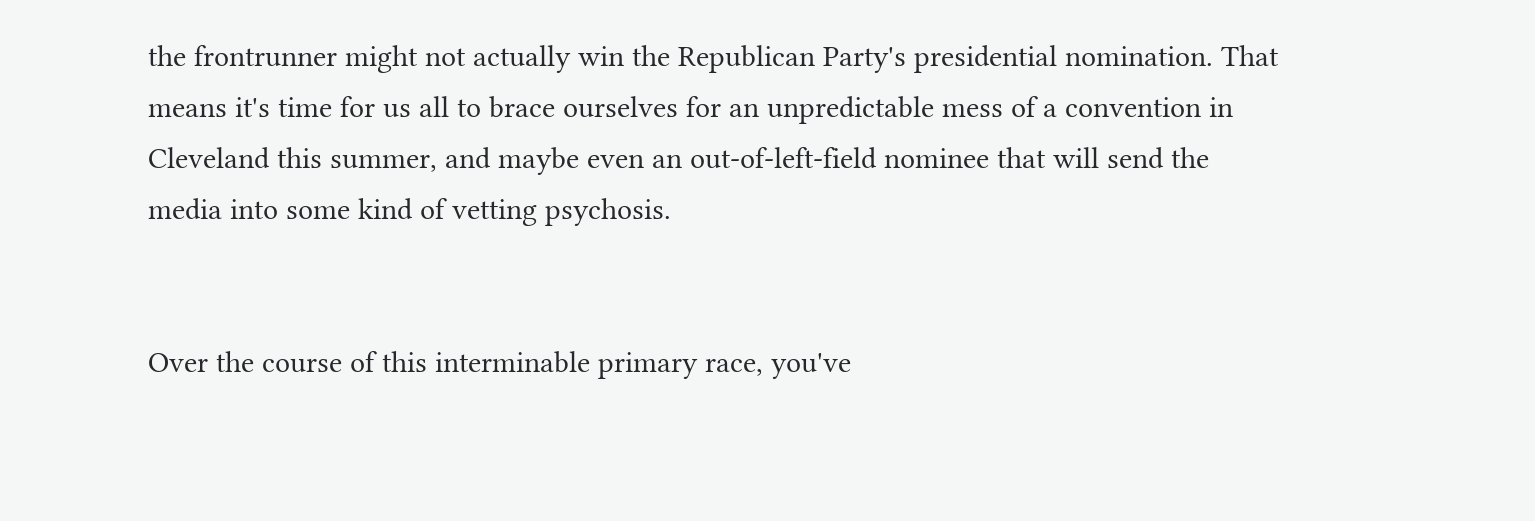the frontrunner might not actually win the Republican Party's presidential nomination. That means it's time for us all to brace ourselves for an unpredictable mess of a convention in Cleveland this summer, and maybe even an out-of-left-field nominee that will send the media into some kind of vetting psychosis.


Over the course of this interminable primary race, you've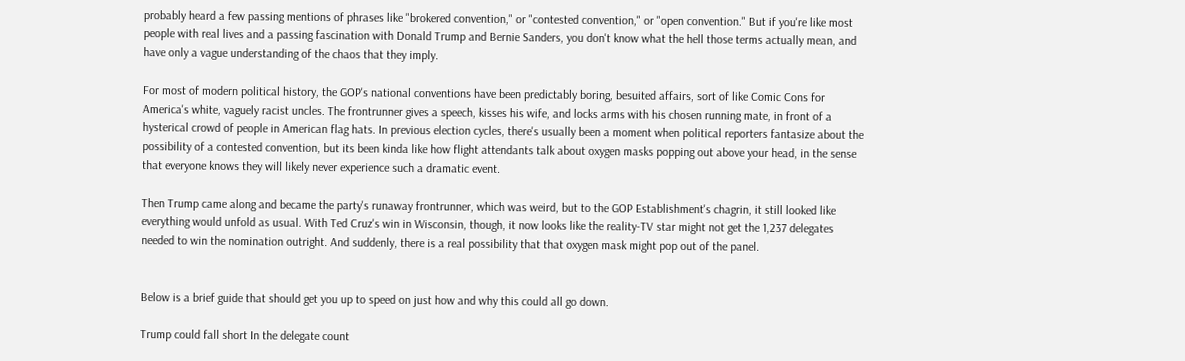probably heard a few passing mentions of phrases like "brokered convention," or "contested convention," or "open convention." But if you're like most people with real lives and a passing fascination with Donald Trump and Bernie Sanders, you don't know what the hell those terms actually mean, and have only a vague understanding of the chaos that they imply.

For most of modern political history, the GOP's national conventions have been predictably boring, besuited affairs, sort of like Comic Cons for America's white, vaguely racist uncles. The frontrunner gives a speech, kisses his wife, and locks arms with his chosen running mate, in front of a hysterical crowd of people in American flag hats. In previous election cycles, there's usually been a moment when political reporters fantasize about the possibility of a contested convention, but its been kinda like how flight attendants talk about oxygen masks popping out above your head, in the sense that everyone knows they will likely never experience such a dramatic event.

Then Trump came along and became the party's runaway frontrunner, which was weird, but to the GOP Establishment's chagrin, it still looked like everything would unfold as usual. With Ted Cruz's win in Wisconsin, though, it now looks like the reality-TV star might not get the 1,237 delegates needed to win the nomination outright. And suddenly, there is a real possibility that that oxygen mask might pop out of the panel.


Below is a brief guide that should get you up to speed on just how and why this could all go down.

Trump could fall short In the delegate count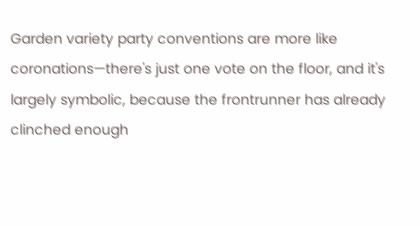Garden variety party conventions are more like coronations—there's just one vote on the floor, and it's largely symbolic, because the frontrunner has already clinched enough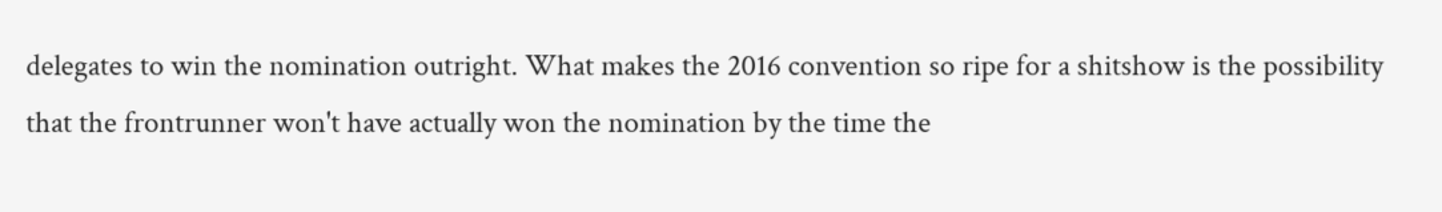delegates to win the nomination outright. What makes the 2016 convention so ripe for a shitshow is the possibility that the frontrunner won't have actually won the nomination by the time the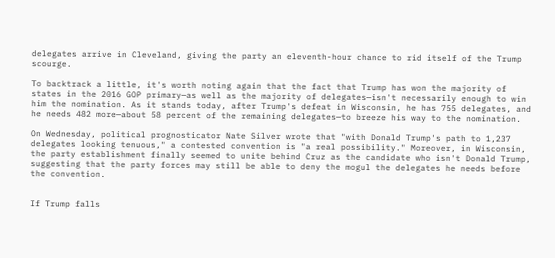delegates arrive in Cleveland, giving the party an eleventh-hour chance to rid itself of the Trump scourge.

To backtrack a little, it's worth noting again that the fact that Trump has won the majority of states in the 2016 GOP primary—as well as the majority of delegates—isn't necessarily enough to win him the nomination. As it stands today, after Trump's defeat in Wisconsin, he has 755 delegates, and he needs 482 more—about 58 percent of the remaining delegates—to breeze his way to the nomination.

On Wednesday, political prognosticator Nate Silver wrote that "with Donald Trump's path to 1,237 delegates looking tenuous," a contested convention is "a real possibility." Moreover, in Wisconsin, the party establishment finally seemed to unite behind Cruz as the candidate who isn't Donald Trump, suggesting that the party forces may still be able to deny the mogul the delegates he needs before the convention.


If Trump falls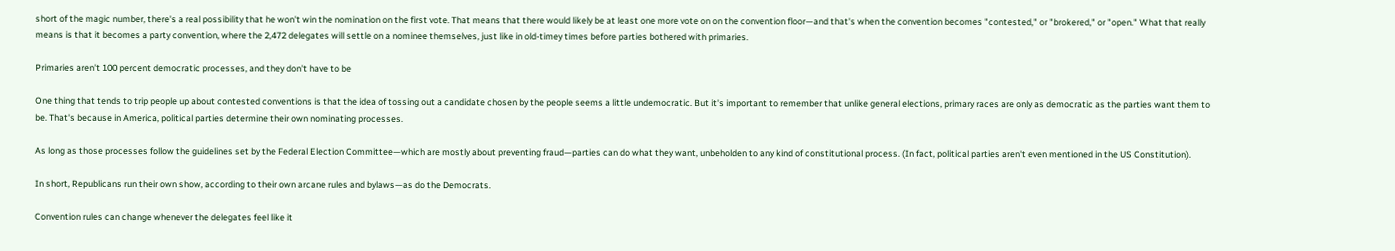short of the magic number, there's a real possibility that he won't win the nomination on the first vote. That means that there would likely be at least one more vote on on the convention floor—and that's when the convention becomes "contested," or "brokered," or "open." What that really means is that it becomes a party convention, where the 2,472 delegates will settle on a nominee themselves, just like in old-timey times before parties bothered with primaries.

Primaries aren't 100 percent democratic processes, and they don't have to be

One thing that tends to trip people up about contested conventions is that the idea of tossing out a candidate chosen by the people seems a little undemocratic. But it's important to remember that unlike general elections, primary races are only as democratic as the parties want them to be. That's because in America, political parties determine their own nominating processes.

As long as those processes follow the guidelines set by the Federal Election Committee—which are mostly about preventing fraud—parties can do what they want, unbeholden to any kind of constitutional process. (In fact, political parties aren't even mentioned in the US Constitution).

In short, Republicans run their own show, according to their own arcane rules and bylaws—as do the Democrats.

Convention rules can change whenever the delegates feel like it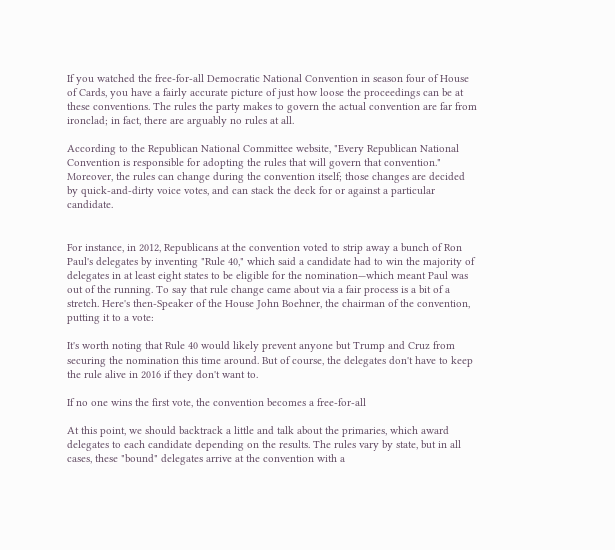If you watched the free-for-all Democratic National Convention in season four of House of Cards, you have a fairly accurate picture of just how loose the proceedings can be at these conventions. The rules the party makes to govern the actual convention are far from ironclad; in fact, there are arguably no rules at all.

According to the Republican National Committee website, "Every Republican National Convention is responsible for adopting the rules that will govern that convention." Moreover, the rules can change during the convention itself; those changes are decided by quick-and-dirty voice votes, and can stack the deck for or against a particular candidate.


For instance, in 2012, Republicans at the convention voted to strip away a bunch of Ron Paul's delegates by inventing "Rule 40," which said a candidate had to win the majority of delegates in at least eight states to be eligible for the nomination—which meant Paul was out of the running. To say that rule change came about via a fair process is a bit of a stretch. Here's then-Speaker of the House John Boehner, the chairman of the convention, putting it to a vote:

It's worth noting that Rule 40 would likely prevent anyone but Trump and Cruz from securing the nomination this time around. But of course, the delegates don't have to keep the rule alive in 2016 if they don't want to.

If no one wins the first vote, the convention becomes a free-for-all

At this point, we should backtrack a little and talk about the primaries, which award delegates to each candidate depending on the results. The rules vary by state, but in all cases, these "bound" delegates arrive at the convention with a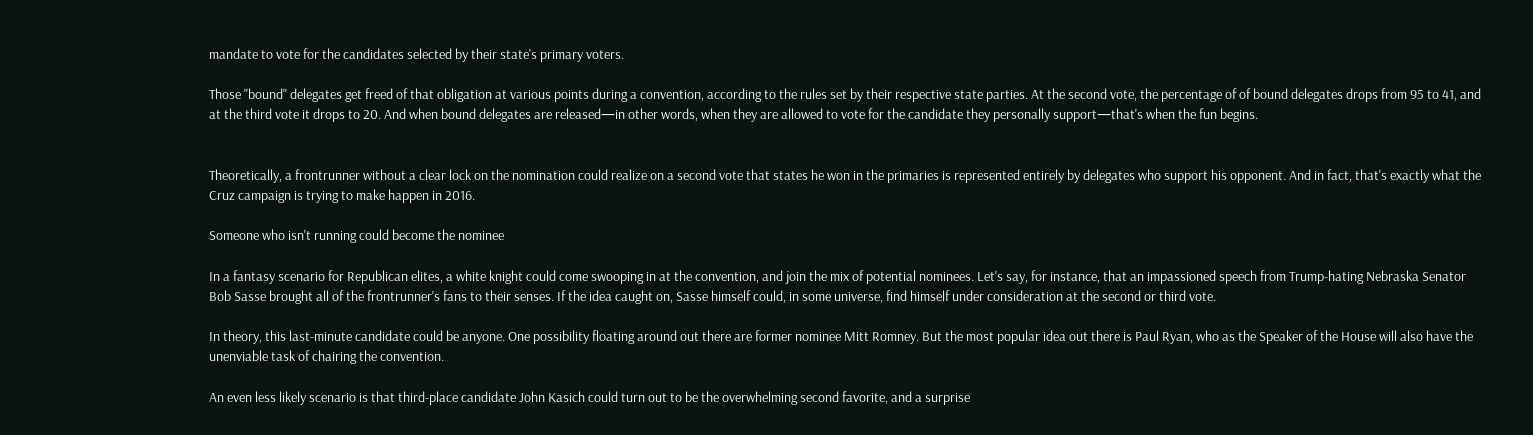mandate to vote for the candidates selected by their state's primary voters.

Those "bound" delegates get freed of that obligation at various points during a convention, according to the rules set by their respective state parties. At the second vote, the percentage of of bound delegates drops from 95 to 41, and at the third vote it drops to 20. And when bound delegates are released—in other words, when they are allowed to vote for the candidate they personally support—that's when the fun begins.


Theoretically, a frontrunner without a clear lock on the nomination could realize on a second vote that states he won in the primaries is represented entirely by delegates who support his opponent. And in fact, that's exactly what the Cruz campaign is trying to make happen in 2016.

Someone who isn't running could become the nominee

In a fantasy scenario for Republican elites, a white knight could come swooping in at the convention, and join the mix of potential nominees. Let's say, for instance, that an impassioned speech from Trump-hating Nebraska Senator Bob Sasse brought all of the frontrunner's fans to their senses. If the idea caught on, Sasse himself could, in some universe, find himself under consideration at the second or third vote.

In theory, this last-minute candidate could be anyone. One possibility floating around out there are former nominee Mitt Romney. But the most popular idea out there is Paul Ryan, who as the Speaker of the House will also have the unenviable task of chairing the convention.

An even less likely scenario is that third-place candidate John Kasich could turn out to be the overwhelming second favorite, and a surprise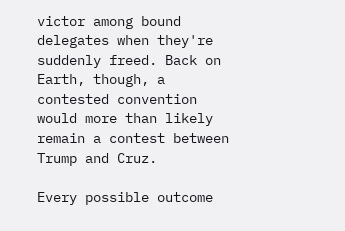victor among bound delegates when they're suddenly freed. Back on Earth, though, a contested convention would more than likely remain a contest between Trump and Cruz.

Every possible outcome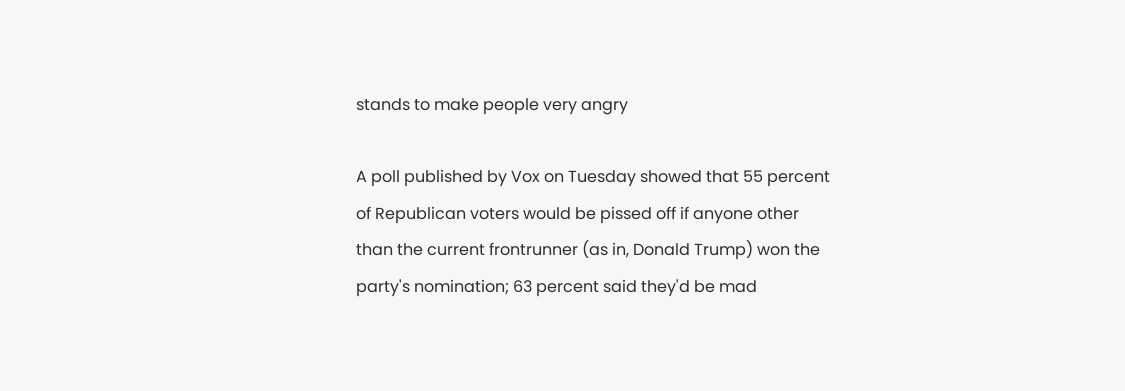stands to make people very angry

A poll published by Vox on Tuesday showed that 55 percent of Republican voters would be pissed off if anyone other than the current frontrunner (as in, Donald Trump) won the party's nomination; 63 percent said they'd be mad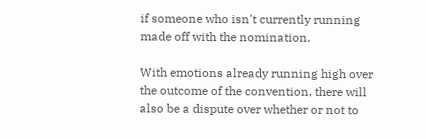if someone who isn't currently running made off with the nomination.

With emotions already running high over the outcome of the convention, there will also be a dispute over whether or not to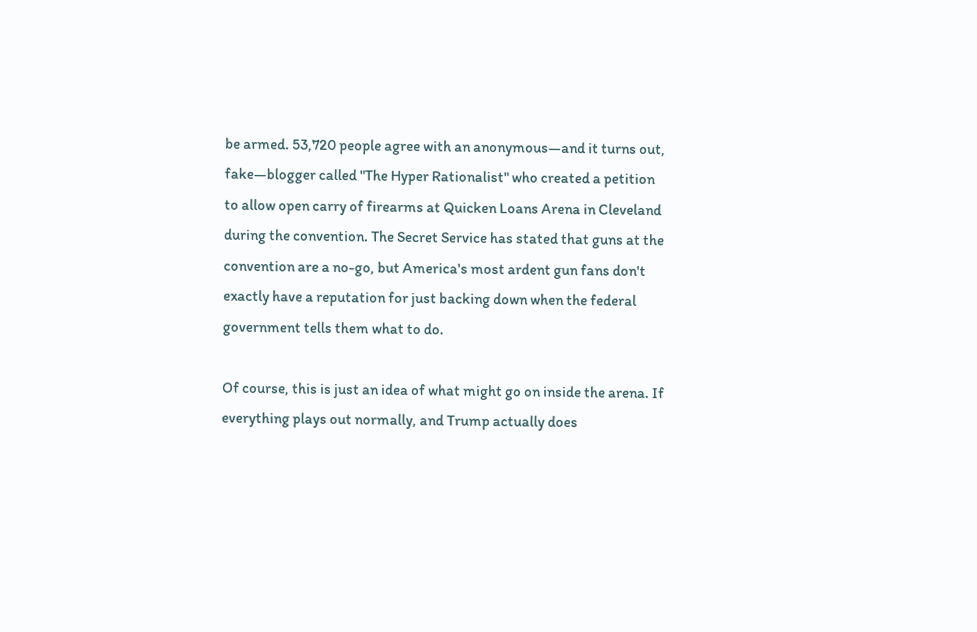be armed. 53,720 people agree with an anonymous—and it turns out, fake—blogger called "The Hyper Rationalist" who created a petition to allow open carry of firearms at Quicken Loans Arena in Cleveland during the convention. The Secret Service has stated that guns at the convention are a no-go, but America's most ardent gun fans don't exactly have a reputation for just backing down when the federal government tells them what to do.

Of course, this is just an idea of what might go on inside the arena. If everything plays out normally, and Trump actually does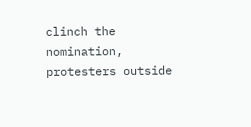clinch the nomination, protesters outside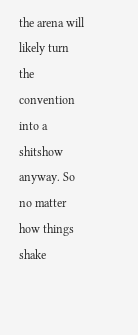the arena will likely turn the convention into a shitshow anyway. So no matter how things shake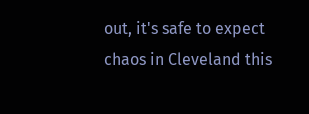out, it's safe to expect chaos in Cleveland this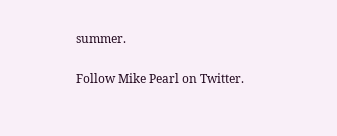summer.

Follow Mike Pearl on Twitter.